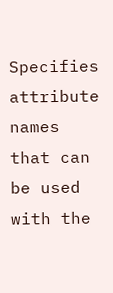Specifies attribute names that can be used with the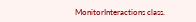MonitorInteractions class.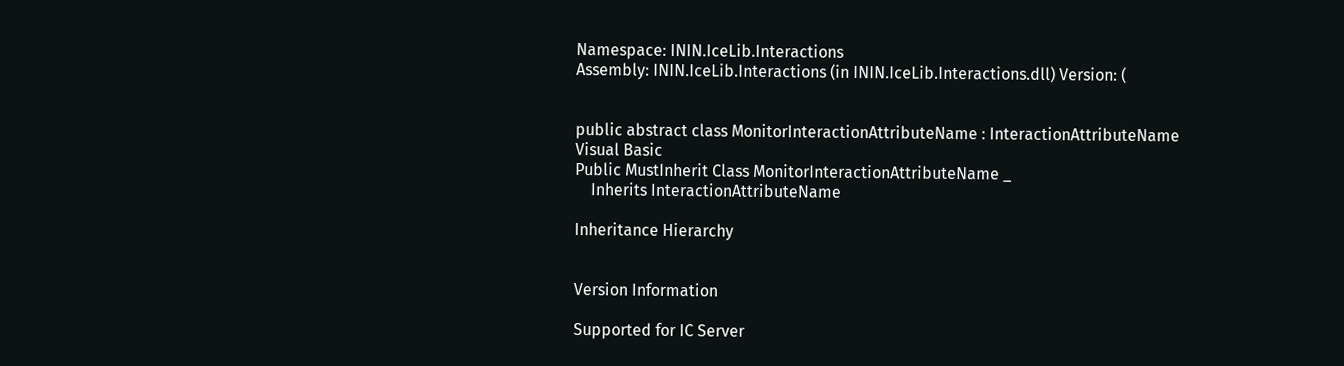Namespace: ININ.IceLib.Interactions
Assembly: ININ.IceLib.Interactions (in ININ.IceLib.Interactions.dll) Version: (


public abstract class MonitorInteractionAttributeName : InteractionAttributeName
Visual Basic
Public MustInherit Class MonitorInteractionAttributeName _
    Inherits InteractionAttributeName

Inheritance Hierarchy


Version Information

Supported for IC Server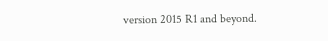version 2015 R1 and beyond.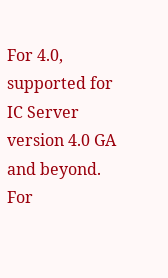For 4.0, supported for IC Server version 4.0 GA and beyond.
For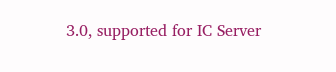3.0, supported for IC Server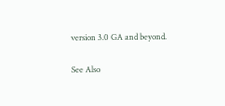version 3.0 GA and beyond.

See Also